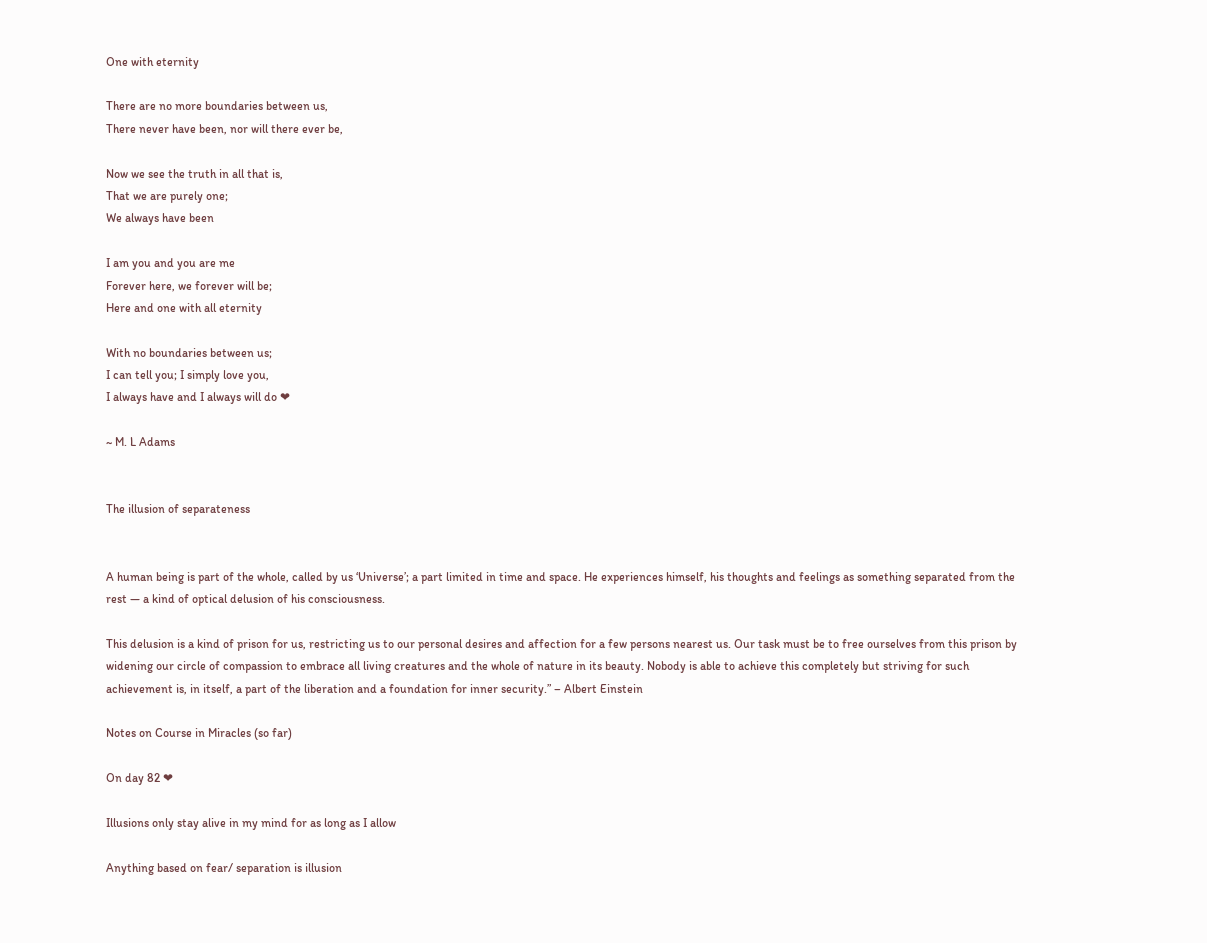One with eternity

There are no more boundaries between us,
There never have been, nor will there ever be,

Now we see the truth in all that is,
That we are purely one;
We always have been

I am you and you are me
Forever here, we forever will be;
Here and one with all eternity

With no boundaries between us;
I can tell you; I simply love you,
I always have and I always will do ❤

~ M. L Adams


The illusion of separateness


A human being is part of the whole, called by us ‘Universe’; a part limited in time and space. He experiences himself, his thoughts and feelings as something separated from the rest — a kind of optical delusion of his consciousness.

This delusion is a kind of prison for us, restricting us to our personal desires and affection for a few persons nearest us. Our task must be to free ourselves from this prison by widening our circle of compassion to embrace all living creatures and the whole of nature in its beauty. Nobody is able to achieve this completely but striving for such achievement is, in itself, a part of the liberation and a foundation for inner security.” – Albert Einstein

Notes on Course in Miracles (so far)

On day 82 ❤

Illusions only stay alive in my mind for as long as I allow

Anything based on fear/ separation is illusion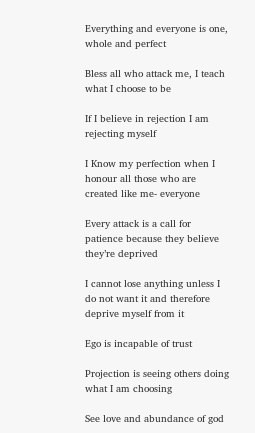Everything and everyone is one, whole and perfect

Bless all who attack me, I teach what I choose to be

If I believe in rejection I am rejecting myself

I Know my perfection when I honour all those who are created like me- everyone

Every attack is a call for patience because they believe they’re deprived

I cannot lose anything unless I do not want it and therefore deprive myself from it

Ego is incapable of trust

Projection is seeing others doing what I am choosing

See love and abundance of god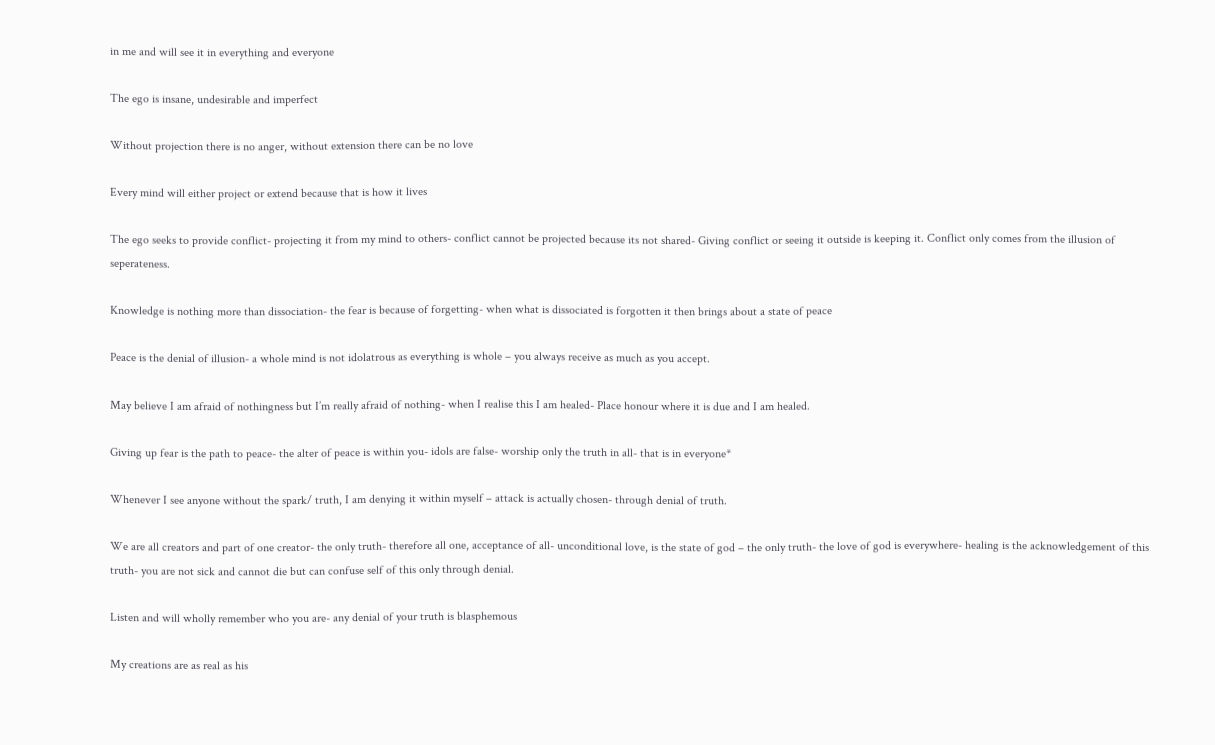in me and will see it in everything and everyone

The ego is insane, undesirable and imperfect

Without projection there is no anger, without extension there can be no love

Every mind will either project or extend because that is how it lives

The ego seeks to provide conflict- projecting it from my mind to others- conflict cannot be projected because its not shared- Giving conflict or seeing it outside is keeping it. Conflict only comes from the illusion of seperateness.

Knowledge is nothing more than dissociation- the fear is because of forgetting- when what is dissociated is forgotten it then brings about a state of peace

Peace is the denial of illusion- a whole mind is not idolatrous as everything is whole – you always receive as much as you accept.

May believe I am afraid of nothingness but I’m really afraid of nothing- when I realise this I am healed- Place honour where it is due and I am healed.

Giving up fear is the path to peace- the alter of peace is within you- idols are false- worship only the truth in all- that is in everyone*

Whenever I see anyone without the spark/ truth, I am denying it within myself – attack is actually chosen- through denial of truth.

We are all creators and part of one creator- the only truth- therefore all one, acceptance of all- unconditional love, is the state of god – the only truth- the love of god is everywhere- healing is the acknowledgement of this truth- you are not sick and cannot die but can confuse self of this only through denial.

Listen and will wholly remember who you are- any denial of your truth is blasphemous

My creations are as real as his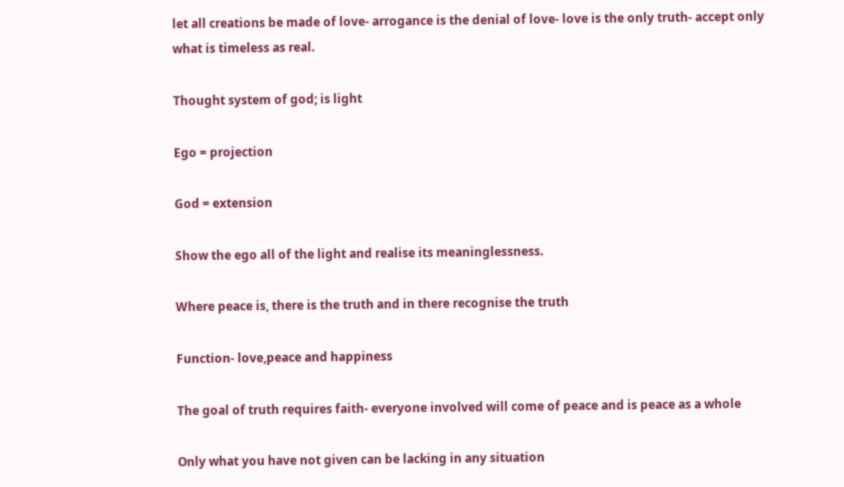let all creations be made of love- arrogance is the denial of love- love is the only truth- accept only what is timeless as real.

Thought system of god; is light

Ego = projection

God = extension

Show the ego all of the light and realise its meaninglessness.

Where peace is, there is the truth and in there recognise the truth

Function- love,peace and happiness

The goal of truth requires faith- everyone involved will come of peace and is peace as a whole

Only what you have not given can be lacking in any situation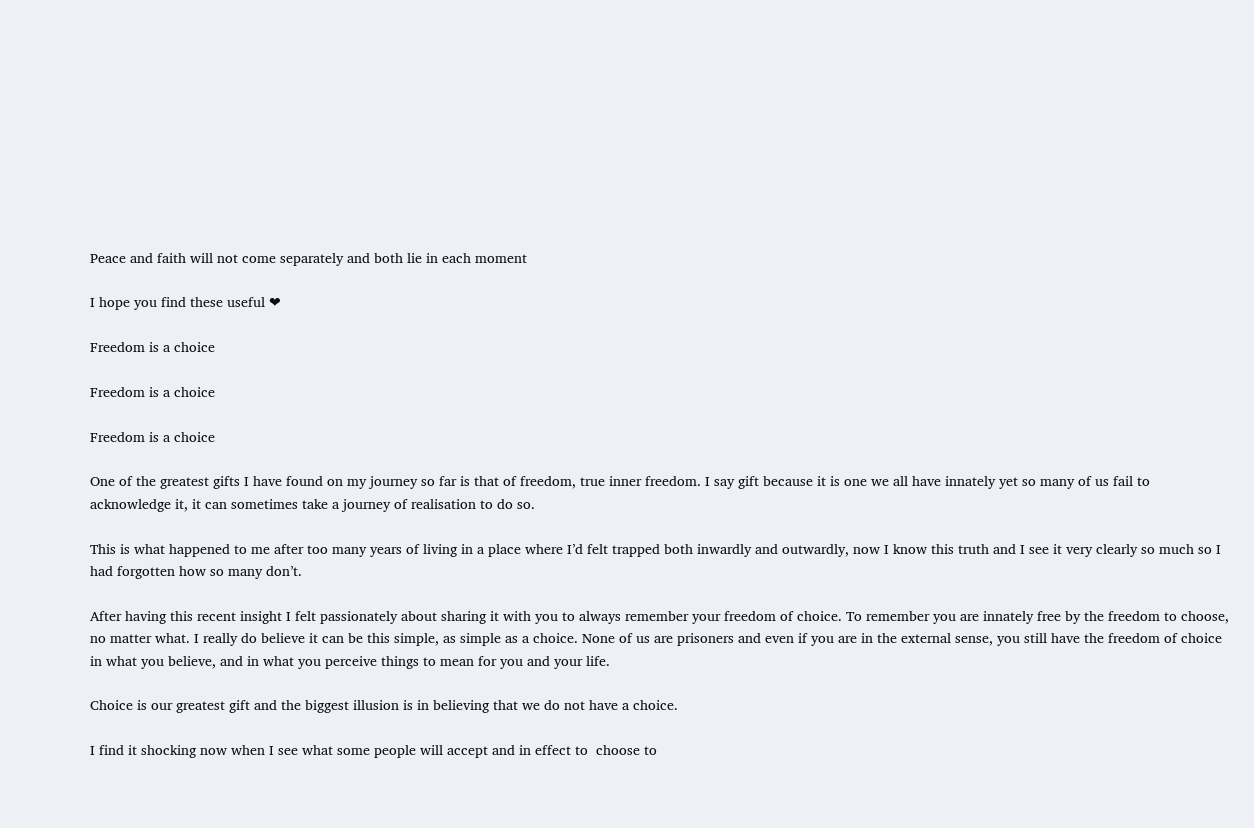Peace and faith will not come separately and both lie in each moment

I hope you find these useful ❤

Freedom is a choice

Freedom is a choice

Freedom is a choice

One of the greatest gifts I have found on my journey so far is that of freedom, true inner freedom. I say gift because it is one we all have innately yet so many of us fail to acknowledge it, it can sometimes take a journey of realisation to do so.

This is what happened to me after too many years of living in a place where I’d felt trapped both inwardly and outwardly, now I know this truth and I see it very clearly so much so I had forgotten how so many don’t.

After having this recent insight I felt passionately about sharing it with you to always remember your freedom of choice. To remember you are innately free by the freedom to choose, no matter what. I really do believe it can be this simple, as simple as a choice. None of us are prisoners and even if you are in the external sense, you still have the freedom of choice in what you believe, and in what you perceive things to mean for you and your life.

Choice is our greatest gift and the biggest illusion is in believing that we do not have a choice.

I find it shocking now when I see what some people will accept and in effect to  choose to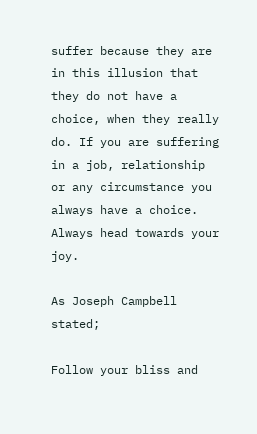suffer because they are in this illusion that they do not have a choice, when they really do. If you are suffering in a job, relationship or any circumstance you always have a choice. Always head towards your joy.

As Joseph Campbell stated;

Follow your bliss and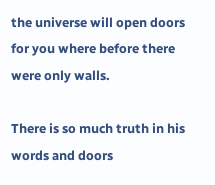the universe will open doors for you where before there were only walls.

There is so much truth in his words and doors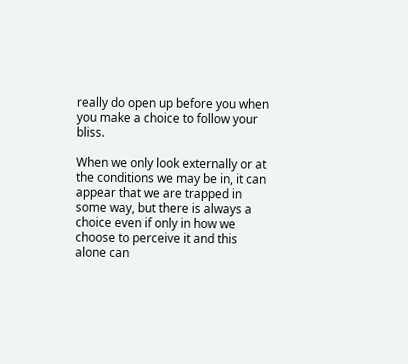really do open up before you when you make a choice to follow your bliss.

When we only look externally or at the conditions we may be in, it can appear that we are trapped in some way, but there is always a choice even if only in how we choose to perceive it and this alone can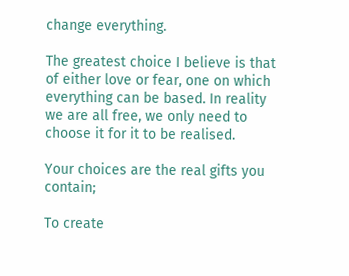change everything.

The greatest choice I believe is that of either love or fear, one on which everything can be based. In reality we are all free, we only need to choose it for it to be realised.

Your choices are the real gifts you contain;

To create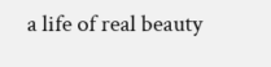a life of real beauty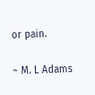or pain.

~ M. L Adams